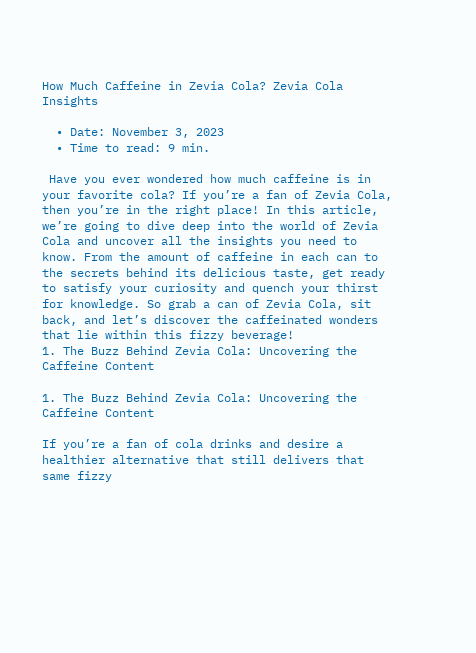How Much Caffeine in Zevia Cola? Zevia Cola Insights

  • Date: November 3, 2023
  • Time to read: 9 min.

 Have you ever wondered how much caffeine is in your favorite cola? If you’re a fan of Zevia Cola, then you’re in the right place! In this article, we’re going to dive deep into the world of Zevia Cola and uncover all the insights you need to know. From the amount of caffeine in each can to the secrets behind its delicious taste, get ready to satisfy your curiosity and quench your thirst for knowledge. So grab a can of Zevia Cola, sit back, and let’s discover the caffeinated wonders that lie within this fizzy beverage!
1. The Buzz Behind Zevia Cola: Uncovering the Caffeine Content

1. The Buzz Behind Zevia Cola: Uncovering the Caffeine Content

If you’re a fan of cola drinks and desire a healthier alternative that still delivers that same fizzy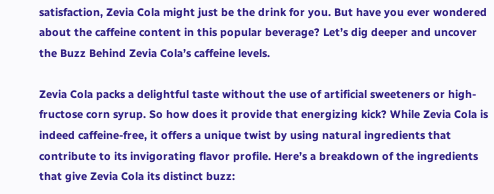satisfaction, Zevia Cola might just be the drink for you. But have you ever wondered about the caffeine content in this popular beverage? Let’s dig deeper and uncover the Buzz Behind Zevia Cola’s caffeine levels.

Zevia Cola packs a delightful taste without the use of artificial sweeteners or high-fructose corn syrup. So how does it provide that energizing kick? While Zevia Cola is indeed caffeine-free, it offers a unique twist by using natural ingredients that contribute to its invigorating flavor profile. Here’s a breakdown of the ingredients that give Zevia Cola its distinct buzz: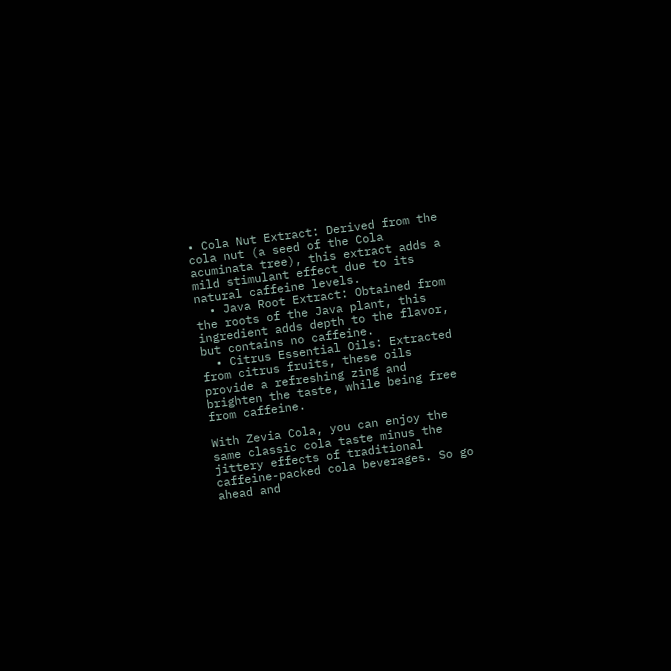• Cola Nut Extract: Derived from the cola nut (a seed of the Cola acuminata tree), this extract adds a mild stimulant effect due to its natural caffeine levels.
  • Java Root Extract: Obtained from the roots of the Java plant, this ingredient adds depth to the flavor, but contains no caffeine.
  • Citrus Essential Oils: Extracted from citrus fruits, these oils provide a refreshing zing and brighten the taste, while being free from caffeine.

With Zevia Cola, you can enjoy the same classic cola taste minus the jittery effects of traditional caffeine-packed cola beverages. So go ahead and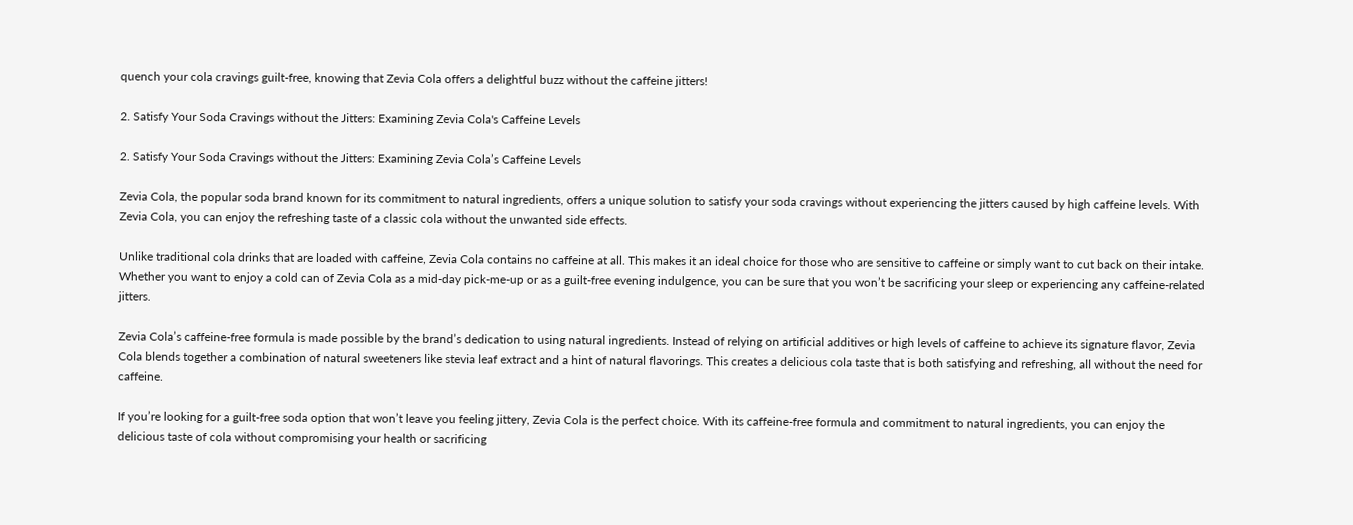quench your cola cravings guilt-free, knowing that Zevia Cola offers a delightful buzz without the caffeine jitters!

2. Satisfy Your Soda Cravings without the Jitters: Examining Zevia Cola's Caffeine Levels

2. Satisfy Your Soda Cravings without the Jitters: Examining Zevia Cola’s Caffeine Levels

Zevia Cola, the popular soda brand known for its commitment to natural ingredients, offers a unique solution to satisfy your soda cravings without experiencing the jitters caused by high caffeine levels. With Zevia Cola, you can enjoy the refreshing taste of a classic cola without the unwanted side effects.

Unlike traditional cola drinks that are loaded with caffeine, Zevia Cola contains no caffeine at all. This makes it an ideal choice for those who are sensitive to caffeine or simply want to cut back on their intake. Whether you want to enjoy a cold can of Zevia Cola as a mid-day pick-me-up or as a guilt-free evening indulgence, you can be sure that you won’t be sacrificing your sleep or experiencing any caffeine-related jitters.

Zevia Cola’s caffeine-free formula is made possible by the brand’s dedication to using natural ingredients. Instead of relying on artificial additives or high levels of caffeine to achieve its signature flavor, Zevia Cola blends together a combination of natural sweeteners like stevia leaf extract and a hint of natural flavorings. This creates a delicious cola taste that is both satisfying and refreshing, all without the need for caffeine.

If you’re looking for a guilt-free soda option that won’t leave you feeling jittery, Zevia Cola is the perfect choice. With its caffeine-free formula and commitment to natural ingredients, you can enjoy the delicious taste of cola without compromising your health or sacrificing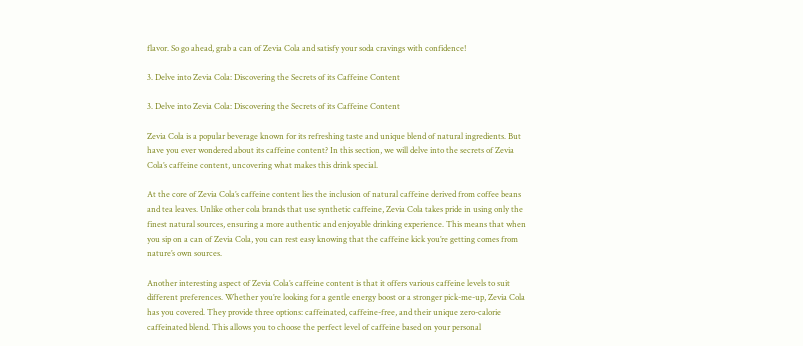flavor. So go ahead, grab a can of Zevia Cola and satisfy your soda cravings with confidence!

3. Delve into Zevia Cola: Discovering the Secrets of its Caffeine Content

3. Delve into Zevia Cola: Discovering the Secrets of its Caffeine Content

Zevia Cola is a popular beverage known for its refreshing taste and unique blend of natural ingredients. But have you ever wondered about its caffeine content? In this section, we will delve into the secrets of Zevia Cola’s caffeine content, uncovering what makes this drink special.

At the core of Zevia Cola’s caffeine content lies the inclusion of natural caffeine derived from coffee beans and tea leaves. Unlike other cola brands that use synthetic caffeine, Zevia Cola takes pride in using only the finest natural sources, ensuring a more authentic and enjoyable drinking experience. This means that when you sip on a can of Zevia Cola, you can rest easy knowing that the caffeine kick you’re getting comes from nature’s own sources.

Another interesting aspect of Zevia Cola’s caffeine content is that it offers various caffeine levels to suit different preferences. Whether you’re looking for a gentle energy boost or a stronger pick-me-up, Zevia Cola has you covered. They provide three options: caffeinated, caffeine-free, and their unique zero-calorie caffeinated blend. This allows you to choose the perfect level of caffeine based on your personal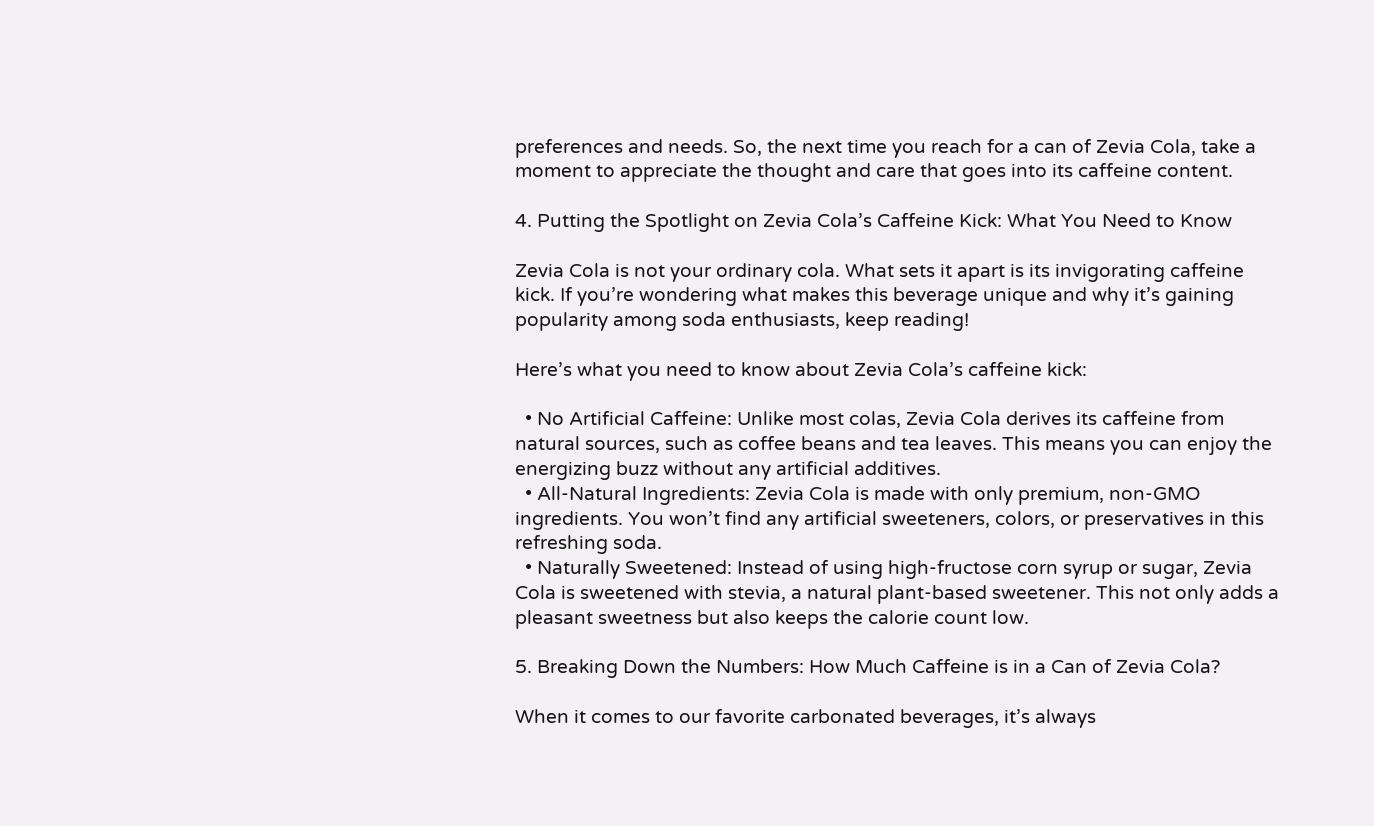preferences and needs. So, the next time you reach for a can of Zevia Cola, take a moment to appreciate the thought and care that goes into its caffeine content.

4. Putting the Spotlight on Zevia Cola’s Caffeine Kick: What You Need to Know

Zevia Cola is not your ordinary cola. What sets it apart is its invigorating caffeine kick. If you’re wondering what makes this beverage unique and why it’s gaining popularity among soda enthusiasts, keep reading!

Here’s what you need to know about Zevia Cola’s caffeine kick:

  • No Artificial Caffeine: Unlike most colas, Zevia Cola derives its caffeine from natural sources, such as coffee beans and tea leaves. This means you can enjoy the energizing buzz without any artificial additives.
  • All-Natural Ingredients: Zevia Cola is made with only premium, non-GMO ingredients. You won’t find any artificial sweeteners, colors, or preservatives in this refreshing soda.
  • Naturally Sweetened: Instead of using high-fructose corn syrup or sugar, Zevia Cola is sweetened with stevia, a natural plant-based sweetener. This not only adds a pleasant sweetness but also keeps the calorie count low.

5. Breaking Down the Numbers: How Much Caffeine is in a Can of Zevia Cola?

When it comes to our favorite carbonated beverages, it’s always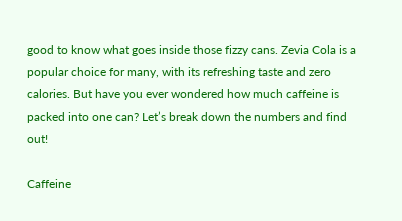good to know what goes inside those fizzy cans. Zevia Cola is a popular choice for many, with its refreshing taste and zero calories. But have you ever wondered how much caffeine is packed into one can? Let’s break down the numbers and find out!

Caffeine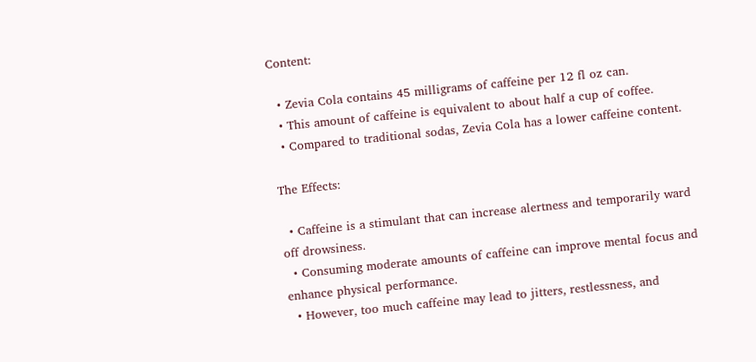Content:

  • Zevia Cola contains 45 milligrams of caffeine per 12 fl oz can.
  • This amount of caffeine is equivalent to about half a cup of coffee.
  • Compared to traditional sodas, Zevia Cola has a lower caffeine content.

The Effects:

  • Caffeine is a stimulant that can increase alertness and temporarily ward off drowsiness.
  • Consuming moderate amounts of caffeine can improve mental focus and enhance physical performance.
  • However, too much caffeine may lead to jitters, restlessness, and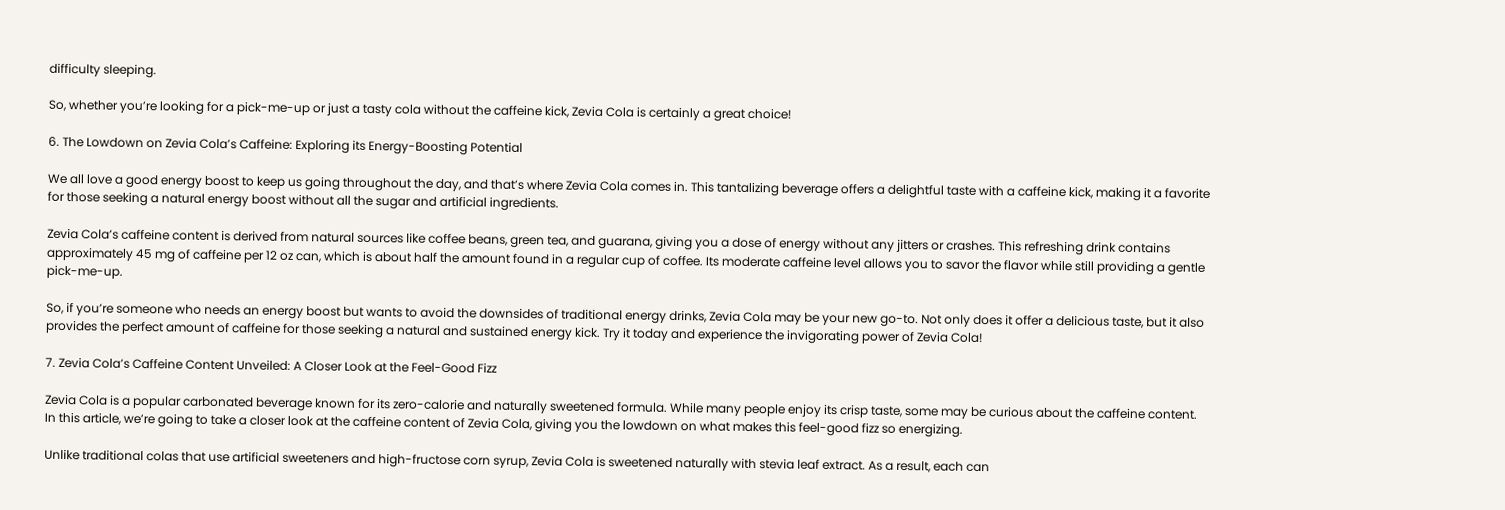difficulty sleeping.

So, whether you’re looking for a pick-me-up or just a tasty cola without the caffeine kick, Zevia Cola is certainly a great choice!

6. The Lowdown on Zevia Cola’s Caffeine: Exploring its Energy-Boosting Potential

We all love a good energy boost to keep us going throughout the day, and that’s where Zevia Cola comes in. This tantalizing beverage offers a delightful taste with a caffeine kick, making it a favorite for those seeking a natural energy boost without all the sugar and artificial ingredients.

Zevia Cola’s caffeine content is derived from natural sources like coffee beans, green tea, and guarana, giving you a dose of energy without any jitters or crashes. This refreshing drink contains approximately 45 mg of caffeine per 12 oz can, which is about half the amount found in a regular cup of coffee. Its moderate caffeine level allows you to savor the flavor while still providing a gentle pick-me-up.

So, if you’re someone who needs an energy boost but wants to avoid the downsides of traditional energy drinks, Zevia Cola may be your new go-to. Not only does it offer a delicious taste, but it also provides the perfect amount of caffeine for those seeking a natural and sustained energy kick. Try it today and experience the invigorating power of Zevia Cola!

7. Zevia Cola’s Caffeine Content Unveiled: A Closer Look at the Feel-Good Fizz

Zevia Cola is a popular carbonated beverage known for its zero-calorie and naturally sweetened formula. While many people enjoy its crisp taste, some may be curious about the caffeine content. In this article, we’re going to take a closer look at the caffeine content of Zevia Cola, giving you the lowdown on what makes this feel-good fizz so energizing.

Unlike traditional colas that use artificial sweeteners and high-fructose corn syrup, Zevia Cola is sweetened naturally with stevia leaf extract. As a result, each can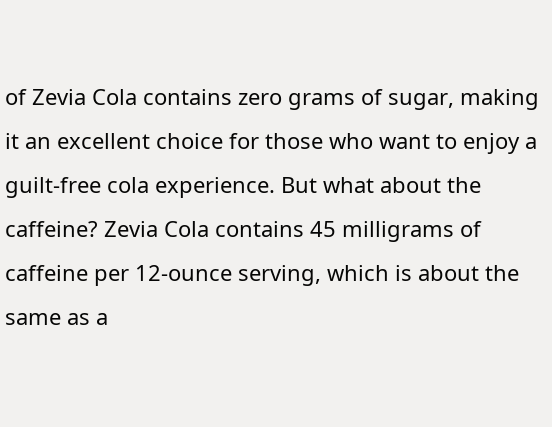of Zevia Cola contains zero grams of sugar, making it an excellent choice for those who want to enjoy a guilt-free cola experience. But what about the caffeine? Zevia Cola contains 45 milligrams of caffeine per 12-ounce serving, which is about the same as a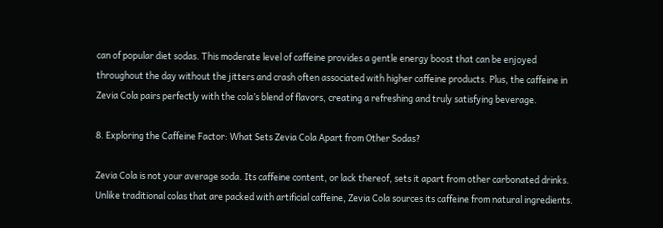can of popular diet sodas. This moderate level of caffeine provides a gentle energy boost that can be enjoyed throughout the day without the jitters and crash often associated with higher caffeine products. Plus, the caffeine in Zevia Cola pairs perfectly with the cola’s blend of flavors, creating a refreshing and truly satisfying beverage.

8. Exploring the Caffeine Factor: What Sets Zevia Cola Apart from Other Sodas?

Zevia Cola is not your average soda. Its caffeine content, or lack thereof, sets it apart from other carbonated drinks. Unlike traditional colas that are packed with artificial caffeine, Zevia Cola sources its caffeine from natural ingredients.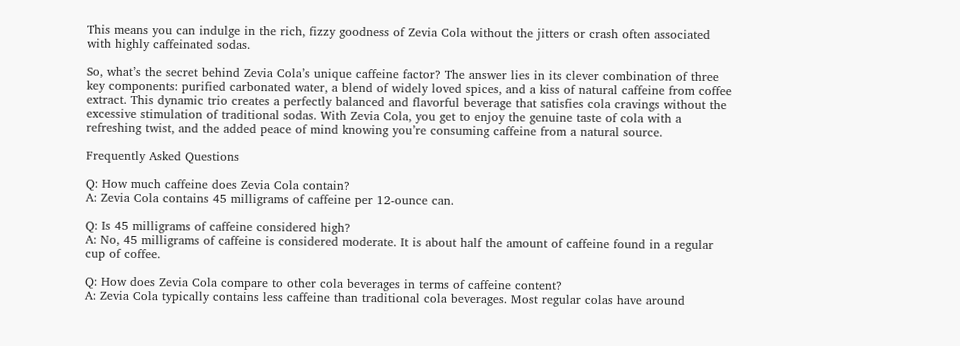This means you can indulge in the rich, fizzy goodness of Zevia Cola without the jitters or crash often associated with highly caffeinated sodas.

So, what’s the secret behind Zevia Cola’s unique caffeine factor? The answer lies in its clever combination of three key components: purified carbonated water, a blend of widely loved spices, and a kiss of natural caffeine from coffee extract. This dynamic trio creates a perfectly balanced and flavorful beverage that satisfies cola cravings without the excessive stimulation of traditional sodas. With Zevia Cola, you get to enjoy the genuine taste of cola with a refreshing twist, and the added peace of mind knowing you’re consuming caffeine from a natural source.

Frequently Asked Questions

Q: How much caffeine does Zevia Cola contain?
A: Zevia Cola contains 45 milligrams of caffeine per 12-ounce can.

Q: Is 45 milligrams of caffeine considered high?
A: No, 45 milligrams of caffeine is considered moderate. It is about half the amount of caffeine found in a regular cup of coffee.

Q: How does Zevia Cola compare to other cola beverages in terms of caffeine content?
A: Zevia Cola typically contains less caffeine than traditional cola beverages. Most regular colas have around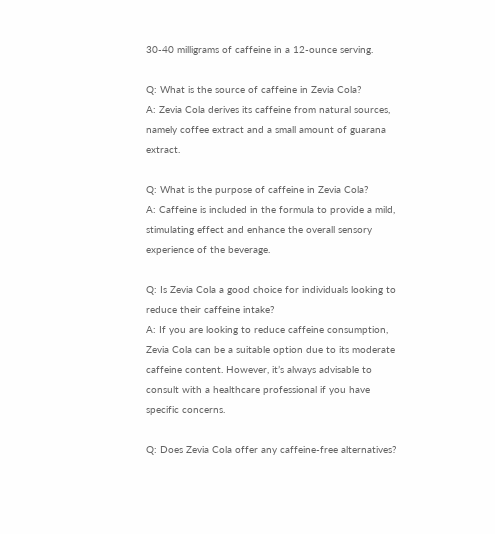30-40 milligrams of caffeine in a 12-ounce serving.

Q: What is the source of caffeine in Zevia Cola?
A: Zevia Cola derives its caffeine from natural sources, namely coffee extract and a small amount of guarana extract.

Q: What is the purpose of caffeine in Zevia Cola?
A: Caffeine is included in the formula to provide a mild, stimulating effect and enhance the overall sensory experience of the beverage.

Q: Is Zevia Cola a good choice for individuals looking to reduce their caffeine intake?
A: If you are looking to reduce caffeine consumption, Zevia Cola can be a suitable option due to its moderate caffeine content. However, it’s always advisable to consult with a healthcare professional if you have specific concerns.

Q: Does Zevia Cola offer any caffeine-free alternatives?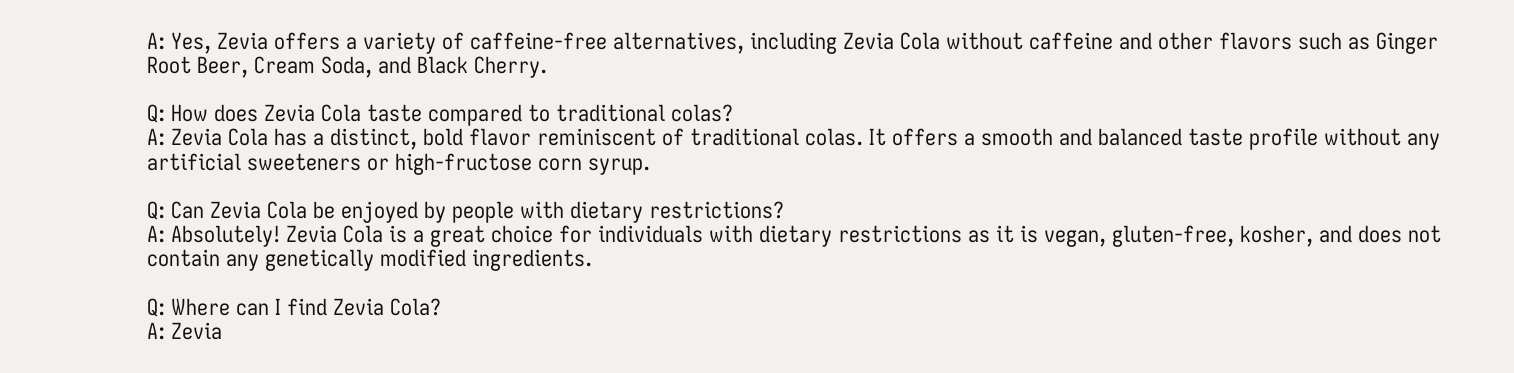A: Yes, Zevia offers a variety of caffeine-free alternatives, including Zevia Cola without caffeine and other flavors such as Ginger Root Beer, Cream Soda, and Black Cherry.

Q: How does Zevia Cola taste compared to traditional colas?
A: Zevia Cola has a distinct, bold flavor reminiscent of traditional colas. It offers a smooth and balanced taste profile without any artificial sweeteners or high-fructose corn syrup.

Q: Can Zevia Cola be enjoyed by people with dietary restrictions?
A: Absolutely! Zevia Cola is a great choice for individuals with dietary restrictions as it is vegan, gluten-free, kosher, and does not contain any genetically modified ingredients.

Q: Where can I find Zevia Cola?
A: Zevia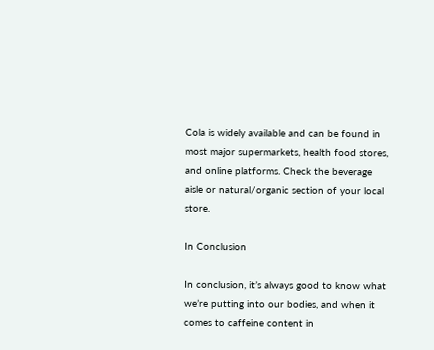Cola is widely available and can be found in most major supermarkets, health food stores, and online platforms. Check the beverage aisle or natural/organic section of your local store.

In Conclusion

In conclusion, it’s always good to know what we’re putting into our bodies, and when it comes to caffeine content in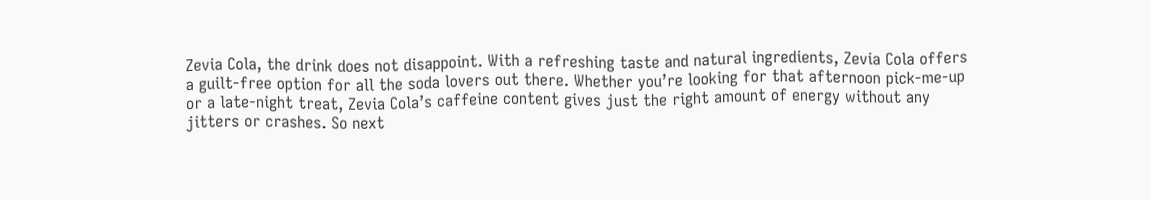Zevia Cola, the drink does not disappoint. With a refreshing taste and natural ingredients, Zevia Cola offers a guilt-free option for all the soda lovers out there. Whether you’re looking for that afternoon pick-me-up or a late-night treat, Zevia Cola’s caffeine content gives just the right amount of energy without any jitters or crashes. So next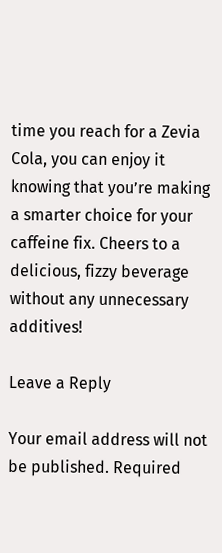time you reach for a Zevia Cola, you can enjoy it knowing that you’re making a smarter choice for your caffeine fix. Cheers to a delicious, fizzy beverage without any unnecessary additives!

Leave a Reply

Your email address will not be published. Required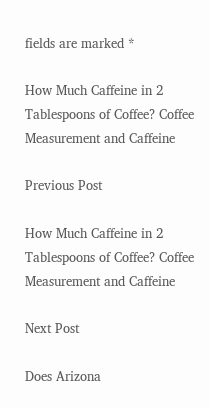fields are marked *

How Much Caffeine in 2 Tablespoons of Coffee? Coffee Measurement and Caffeine

Previous Post

How Much Caffeine in 2 Tablespoons of Coffee? Coffee Measurement and Caffeine

Next Post

Does Arizona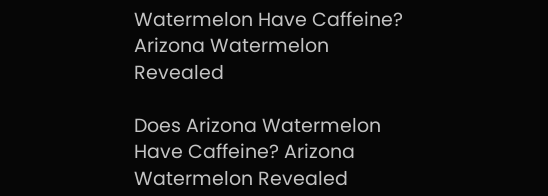Watermelon Have Caffeine? Arizona Watermelon Revealed

Does Arizona Watermelon Have Caffeine? Arizona Watermelon Revealed